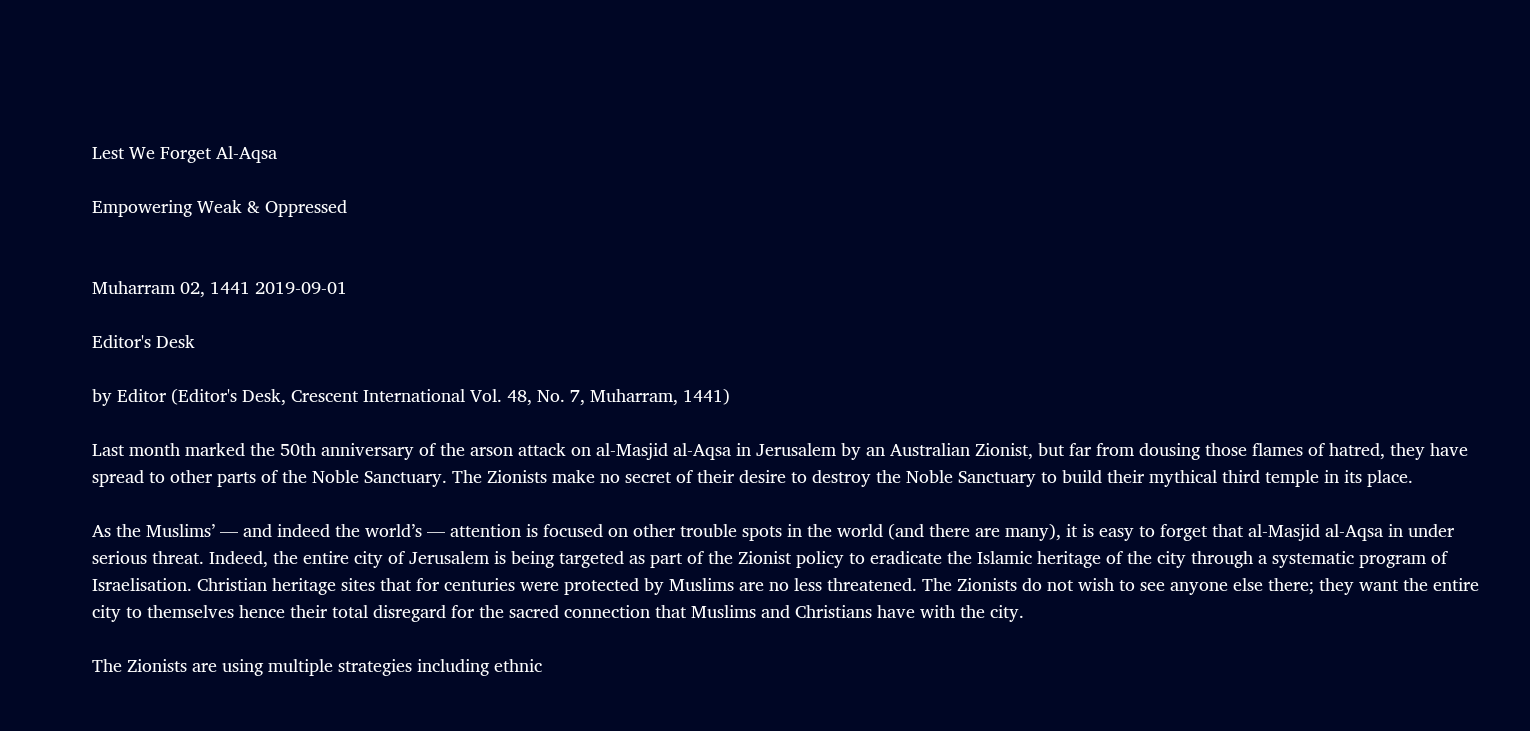Lest We Forget Al-Aqsa

Empowering Weak & Oppressed


Muharram 02, 1441 2019-09-01

Editor's Desk

by Editor (Editor's Desk, Crescent International Vol. 48, No. 7, Muharram, 1441)

Last month marked the 50th anniversary of the arson attack on al-Masjid al-Aqsa in Jerusalem by an Australian Zionist, but far from dousing those flames of hatred, they have spread to other parts of the Noble Sanctuary. The Zionists make no secret of their desire to destroy the Noble Sanctuary to build their mythical third temple in its place.

As the Muslims’ — and indeed the world’s — attention is focused on other trouble spots in the world (and there are many), it is easy to forget that al-Masjid al-Aqsa in under serious threat. Indeed, the entire city of Jerusalem is being targeted as part of the Zionist policy to eradicate the Islamic heritage of the city through a systematic program of Israelisation. Christian heritage sites that for centuries were protected by Muslims are no less threatened. The Zionists do not wish to see anyone else there; they want the entire city to themselves hence their total disregard for the sacred connection that Muslims and Christians have with the city.

The Zionists are using multiple strategies including ethnic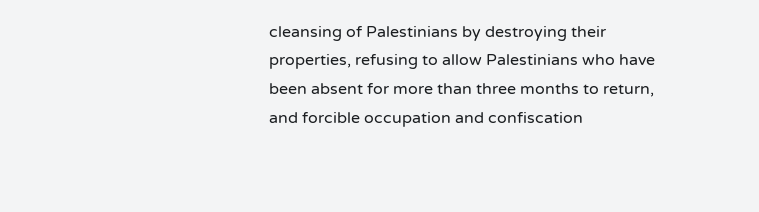cleansing of Palestinians by destroying their properties, refusing to allow Palestinians who have been absent for more than three months to return, and forcible occupation and confiscation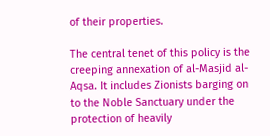of their properties.

The central tenet of this policy is the creeping annexation of al-Masjid al-Aqsa. It includes Zionists barging on to the Noble Sanctuary under the protection of heavily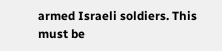armed Israeli soldiers. This must be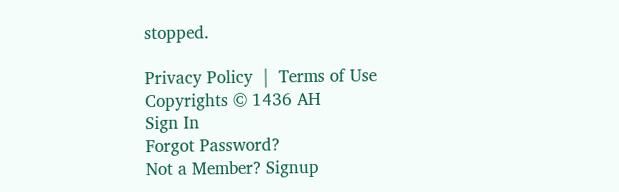stopped.

Privacy Policy  |  Terms of Use
Copyrights © 1436 AH
Sign In
Forgot Password?
Not a Member? Signup